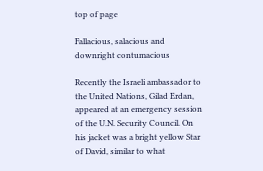top of page

Fallacious, salacious and downright contumacious

Recently the Israeli ambassador to the United Nations, Gilad Erdan, appeared at an emergency session of the U.N. Security Council. On his jacket was a bright yellow Star of David, similar to what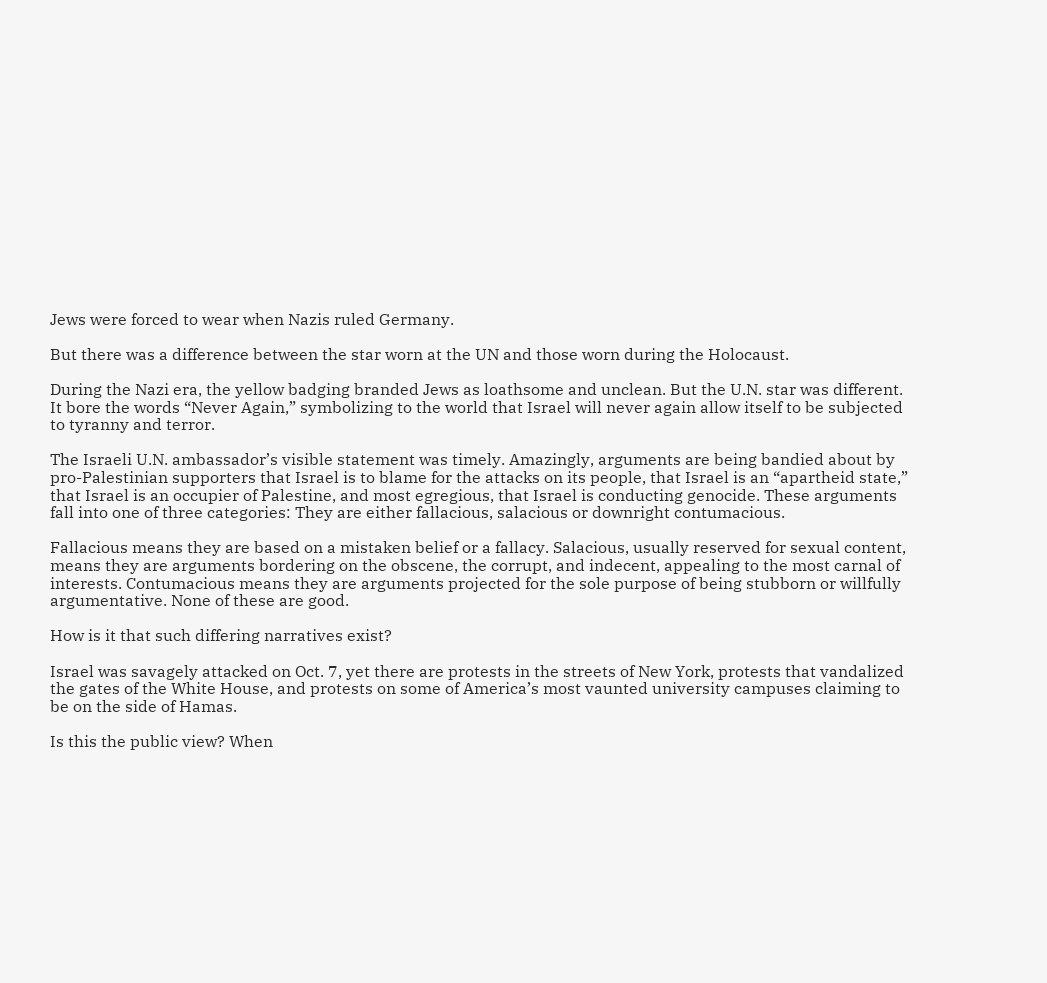Jews were forced to wear when Nazis ruled Germany.

But there was a difference between the star worn at the UN and those worn during the Holocaust.

During the Nazi era, the yellow badging branded Jews as loathsome and unclean. But the U.N. star was different. It bore the words “Never Again,” symbolizing to the world that Israel will never again allow itself to be subjected to tyranny and terror.

The Israeli U.N. ambassador’s visible statement was timely. Amazingly, arguments are being bandied about by pro-Palestinian supporters that Israel is to blame for the attacks on its people, that Israel is an “apartheid state,” that Israel is an occupier of Palestine, and most egregious, that Israel is conducting genocide. These arguments fall into one of three categories: They are either fallacious, salacious or downright contumacious.

Fallacious means they are based on a mistaken belief or a fallacy. Salacious, usually reserved for sexual content, means they are arguments bordering on the obscene, the corrupt, and indecent, appealing to the most carnal of interests. Contumacious means they are arguments projected for the sole purpose of being stubborn or willfully argumentative. None of these are good.

How is it that such differing narratives exist?

Israel was savagely attacked on Oct. 7, yet there are protests in the streets of New York, protests that vandalized the gates of the White House, and protests on some of America’s most vaunted university campuses claiming to be on the side of Hamas.

Is this the public view? When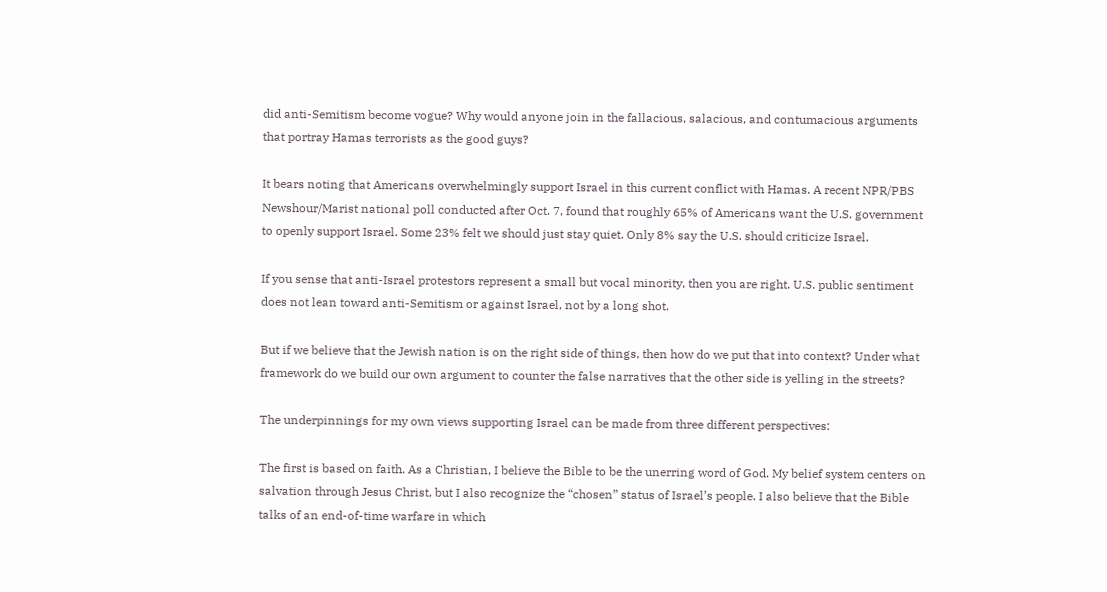did anti-Semitism become vogue? Why would anyone join in the fallacious, salacious, and contumacious arguments that portray Hamas terrorists as the good guys?

It bears noting that Americans overwhelmingly support Israel in this current conflict with Hamas. A recent NPR/PBS Newshour/Marist national poll conducted after Oct. 7, found that roughly 65% of Americans want the U.S. government to openly support Israel. Some 23% felt we should just stay quiet. Only 8% say the U.S. should criticize Israel.

If you sense that anti-Israel protestors represent a small but vocal minority, then you are right. U.S. public sentiment does not lean toward anti-Semitism or against Israel, not by a long shot.

But if we believe that the Jewish nation is on the right side of things, then how do we put that into context? Under what framework do we build our own argument to counter the false narratives that the other side is yelling in the streets?

The underpinnings for my own views supporting Israel can be made from three different perspectives:

The first is based on faith. As a Christian, I believe the Bible to be the unerring word of God. My belief system centers on salvation through Jesus Christ, but I also recognize the “chosen” status of Israel’s people. I also believe that the Bible talks of an end-of-time warfare in which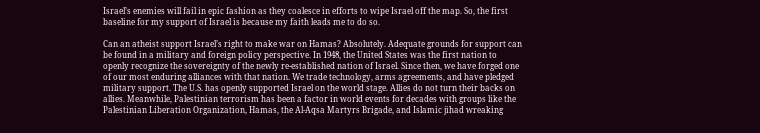Israel’s enemies will fail in epic fashion as they coalesce in efforts to wipe Israel off the map. So, the first baseline for my support of Israel is because my faith leads me to do so.

Can an atheist support Israel’s right to make war on Hamas? Absolutely. Adequate grounds for support can be found in a military and foreign policy perspective. In 1948, the United States was the first nation to openly recognize the sovereignty of the newly re-established nation of Israel. Since then, we have forged one of our most enduring alliances with that nation. We trade technology, arms agreements, and have pledged military support. The U.S. has openly supported Israel on the world stage. Allies do not turn their backs on allies. Meanwhile, Palestinian terrorism has been a factor in world events for decades with groups like the Palestinian Liberation Organization, Hamas, the Al-Aqsa Martyrs Brigade, and Islamic jihad wreaking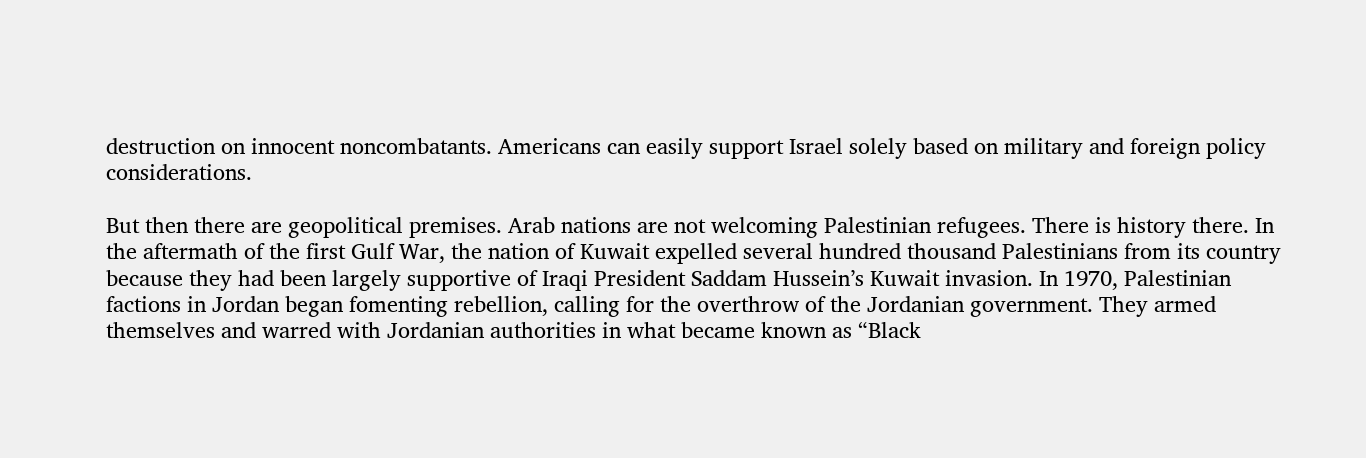destruction on innocent noncombatants. Americans can easily support Israel solely based on military and foreign policy considerations.

But then there are geopolitical premises. Arab nations are not welcoming Palestinian refugees. There is history there. In the aftermath of the first Gulf War, the nation of Kuwait expelled several hundred thousand Palestinians from its country because they had been largely supportive of Iraqi President Saddam Hussein’s Kuwait invasion. In 1970, Palestinian factions in Jordan began fomenting rebellion, calling for the overthrow of the Jordanian government. They armed themselves and warred with Jordanian authorities in what became known as “Black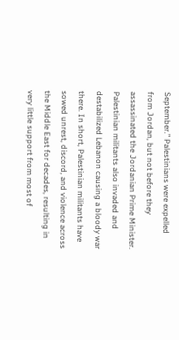September.” Palestinians were expelled from Jordan, but not before they assassinated the Jordanian Prime Minister. Palestinian militants also invaded and destabilized Lebanon causing a bloody war there. In short, Palestinian militants have sowed unrest, discord, and violence across the Middle East for decades, resulting in very little support from most of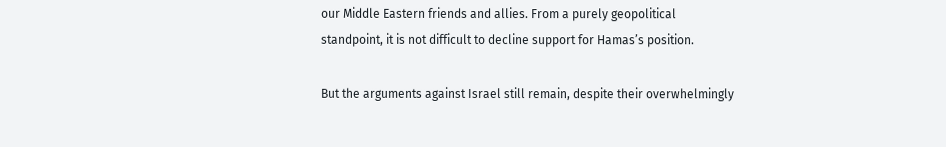our Middle Eastern friends and allies. From a purely geopolitical standpoint, it is not difficult to decline support for Hamas’s position.

But the arguments against Israel still remain, despite their overwhelmingly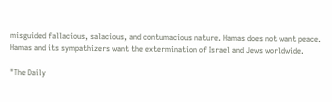misguided fallacious, salacious, and contumacious nature. Hamas does not want peace. Hamas and its sympathizers want the extermination of Israel and Jews worldwide.

"The Daily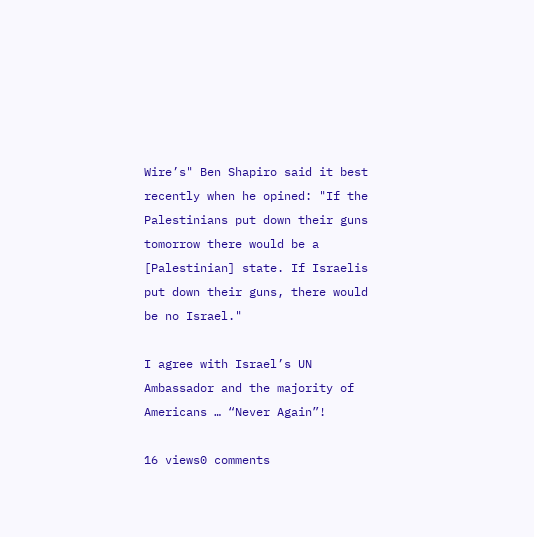Wire’s" Ben Shapiro said it best recently when he opined: "If the Palestinians put down their guns tomorrow there would be a [Palestinian] state. If Israelis put down their guns, there would be no Israel."

I agree with Israel’s UN Ambassador and the majority of Americans … “Never Again”!

16 views0 comments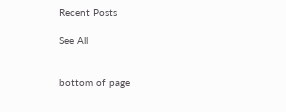Recent Posts

See All


bottom of page